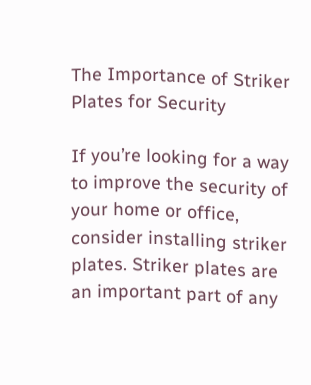The Importance of Striker Plates for Security

If you’re looking for a way to improve the security of your home or office, consider installing striker plates. Striker plates are an important part of any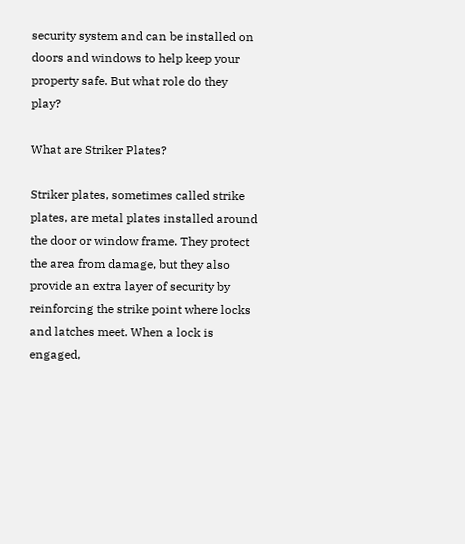security system and can be installed on doors and windows to help keep your property safe. But what role do they play?

What are Striker Plates?

Striker plates, sometimes called strike plates, are metal plates installed around the door or window frame. They protect the area from damage, but they also provide an extra layer of security by reinforcing the strike point where locks and latches meet. When a lock is engaged,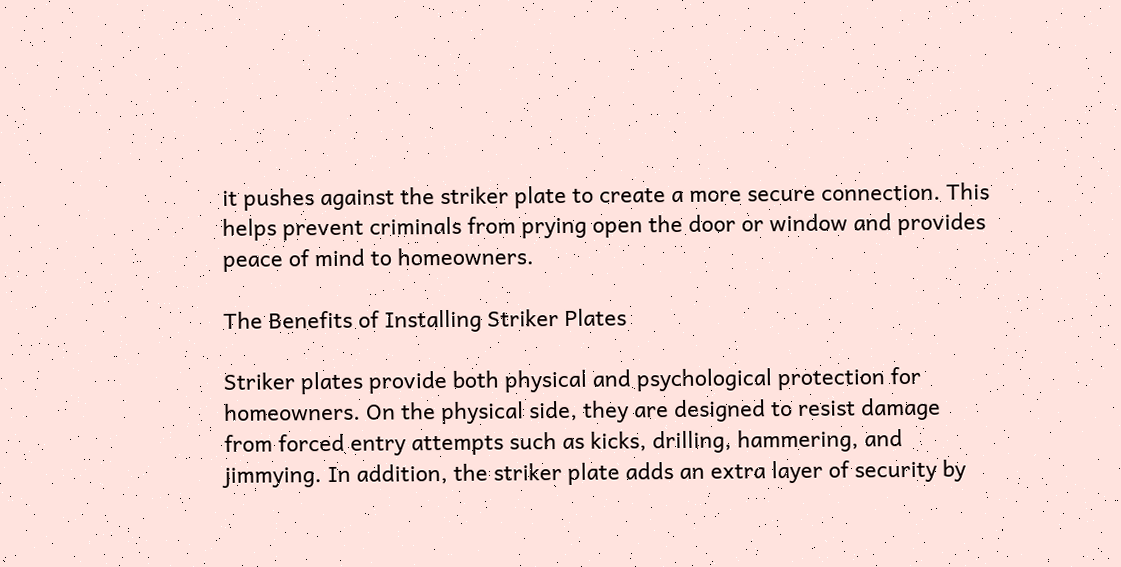it pushes against the striker plate to create a more secure connection. This helps prevent criminals from prying open the door or window and provides peace of mind to homeowners.

The Benefits of Installing Striker Plates

Striker plates provide both physical and psychological protection for homeowners. On the physical side, they are designed to resist damage from forced entry attempts such as kicks, drilling, hammering, and jimmying. In addition, the striker plate adds an extra layer of security by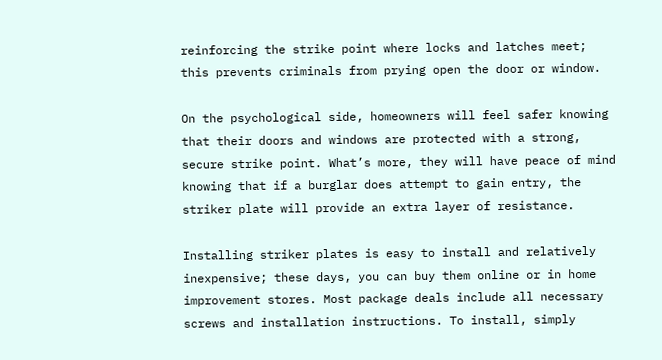reinforcing the strike point where locks and latches meet; this prevents criminals from prying open the door or window.

On the psychological side, homeowners will feel safer knowing that their doors and windows are protected with a strong, secure strike point. What’s more, they will have peace of mind knowing that if a burglar does attempt to gain entry, the striker plate will provide an extra layer of resistance.

Installing striker plates is easy to install and relatively inexpensive; these days, you can buy them online or in home improvement stores. Most package deals include all necessary screws and installation instructions. To install, simply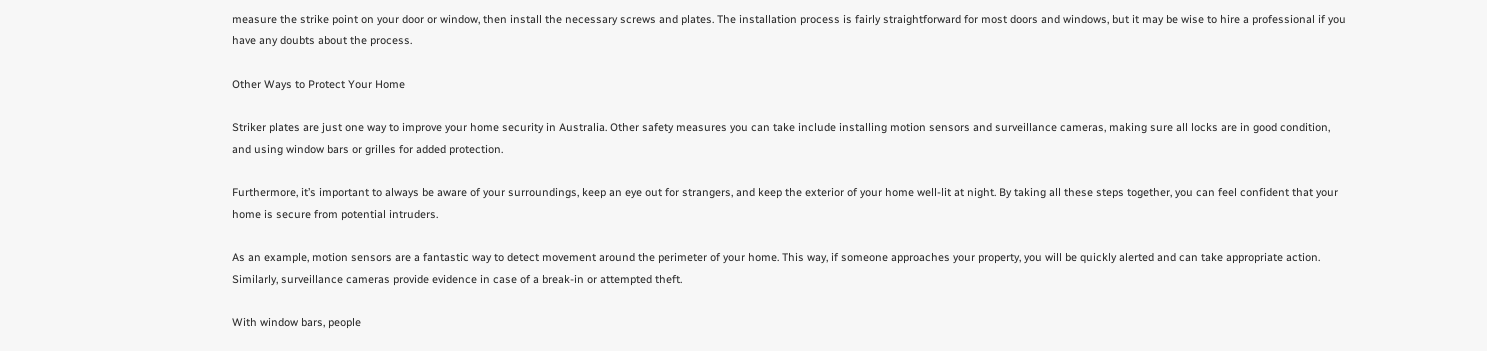measure the strike point on your door or window, then install the necessary screws and plates. The installation process is fairly straightforward for most doors and windows, but it may be wise to hire a professional if you have any doubts about the process.

Other Ways to Protect Your Home

Striker plates are just one way to improve your home security in Australia. Other safety measures you can take include installing motion sensors and surveillance cameras, making sure all locks are in good condition, and using window bars or grilles for added protection.

Furthermore, it’s important to always be aware of your surroundings, keep an eye out for strangers, and keep the exterior of your home well-lit at night. By taking all these steps together, you can feel confident that your home is secure from potential intruders.

As an example, motion sensors are a fantastic way to detect movement around the perimeter of your home. This way, if someone approaches your property, you will be quickly alerted and can take appropriate action. Similarly, surveillance cameras provide evidence in case of a break-in or attempted theft.

With window bars, people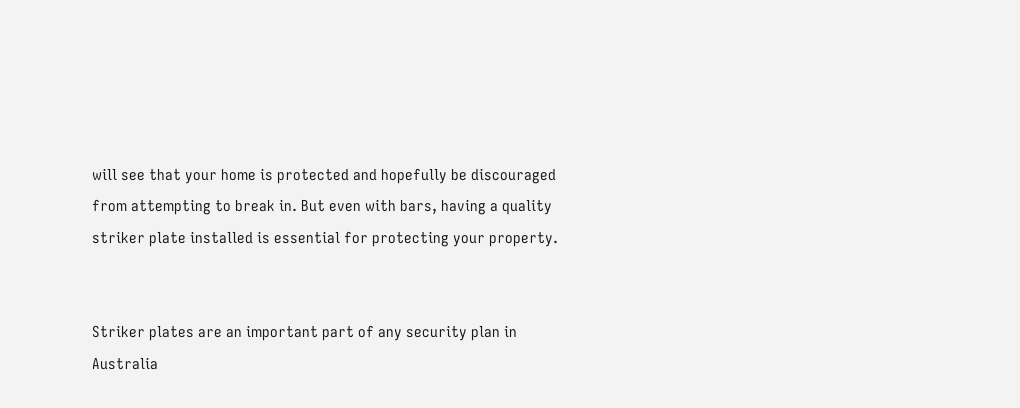will see that your home is protected and hopefully be discouraged from attempting to break in. But even with bars, having a quality striker plate installed is essential for protecting your property.


Striker plates are an important part of any security plan in Australia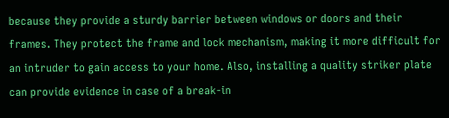because they provide a sturdy barrier between windows or doors and their frames. They protect the frame and lock mechanism, making it more difficult for an intruder to gain access to your home. Also, installing a quality striker plate can provide evidence in case of a break-in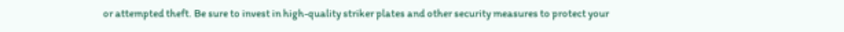or attempted theft. Be sure to invest in high-quality striker plates and other security measures to protect your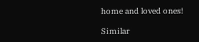home and loved ones!

Similar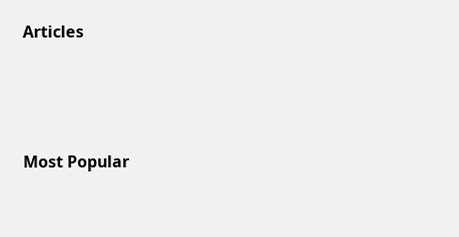Articles




Most Popular